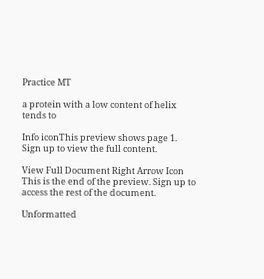Practice MT

a protein with a low content of helix tends to

Info iconThis preview shows page 1. Sign up to view the full content.

View Full Document Right Arrow Icon
This is the end of the preview. Sign up to access the rest of the document.

Unformatted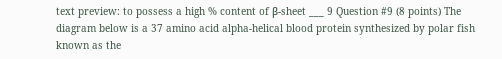text preview: to possess a high % content of β-sheet ___ 9 Question #9 (8 points) The diagram below is a 37 amino acid alpha-helical blood protein synthesized by polar fish known as the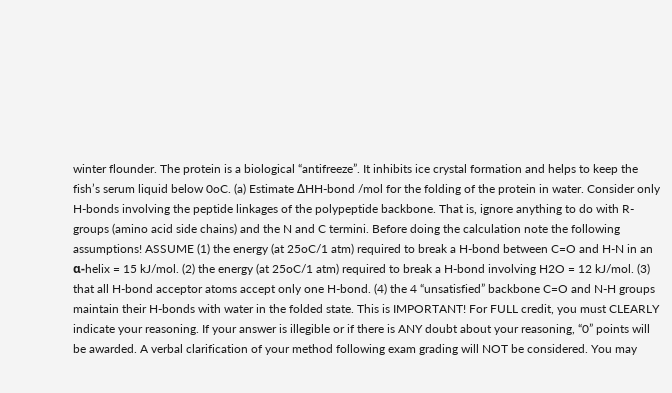winter flounder. The protein is a biological “antifreeze”. It inhibits ice crystal formation and helps to keep the fish’s serum liquid below 0oC. (a) Estimate ∆HH-bond /mol for the folding of the protein in water. Consider only H-bonds involving the peptide linkages of the polypeptide backbone. That is, ignore anything to do with R-groups (amino acid side chains) and the N and C termini. Before doing the calculation note the following assumptions! ASSUME (1) the energy (at 25oC/1 atm) required to break a H-bond between C=O and H-N in an α-helix = 15 kJ/mol. (2) the energy (at 25oC/1 atm) required to break a H-bond involving H2O = 12 kJ/mol. (3) that all H-bond acceptor atoms accept only one H-bond. (4) the 4 “unsatisfied” backbone C=O and N-H groups maintain their H-bonds with water in the folded state. This is IMPORTANT! For FULL credit, you must CLEARLY indicate your reasoning. If your answer is illegible or if there is ANY doubt about your reasoning, “0” points will be awarded. A verbal clarification of your method following exam grading will NOT be considered. You may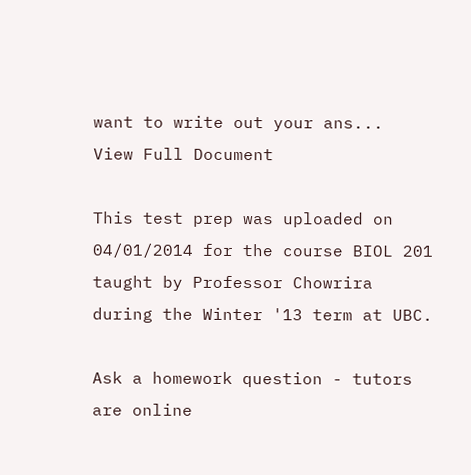want to write out your ans...
View Full Document

This test prep was uploaded on 04/01/2014 for the course BIOL 201 taught by Professor Chowrira during the Winter '13 term at UBC.

Ask a homework question - tutors are online